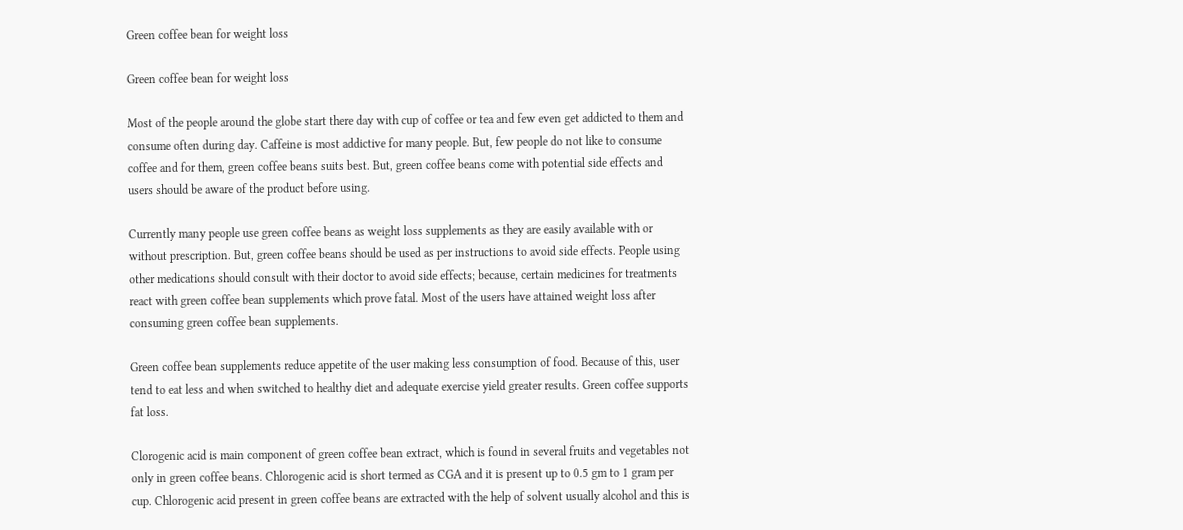Green coffee bean for weight loss

Green coffee bean for weight loss

Most of the people around the globe start there day with cup of coffee or tea and few even get addicted to them and consume often during day. Caffeine is most addictive for many people. But, few people do not like to consume coffee and for them, green coffee beans suits best. But, green coffee beans come with potential side effects and users should be aware of the product before using.

Currently many people use green coffee beans as weight loss supplements as they are easily available with or without prescription. But, green coffee beans should be used as per instructions to avoid side effects. People using other medications should consult with their doctor to avoid side effects; because, certain medicines for treatments react with green coffee bean supplements which prove fatal. Most of the users have attained weight loss after consuming green coffee bean supplements.

Green coffee bean supplements reduce appetite of the user making less consumption of food. Because of this, user tend to eat less and when switched to healthy diet and adequate exercise yield greater results. Green coffee supports fat loss.

Clorogenic acid is main component of green coffee bean extract, which is found in several fruits and vegetables not only in green coffee beans. Chlorogenic acid is short termed as CGA and it is present up to 0.5 gm to 1 gram per cup. Chlorogenic acid present in green coffee beans are extracted with the help of solvent usually alcohol and this is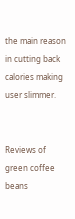the main reason in cutting back calories making user slimmer.


Reviews of green coffee beans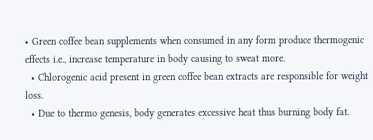• Green coffee bean supplements when consumed in any form produce thermogenic effects i.e., increase temperature in body causing to sweat more.
  • Chlorogenic acid present in green coffee bean extracts are responsible for weight loss.
  • Due to thermo genesis, body generates excessive heat thus burning body fat.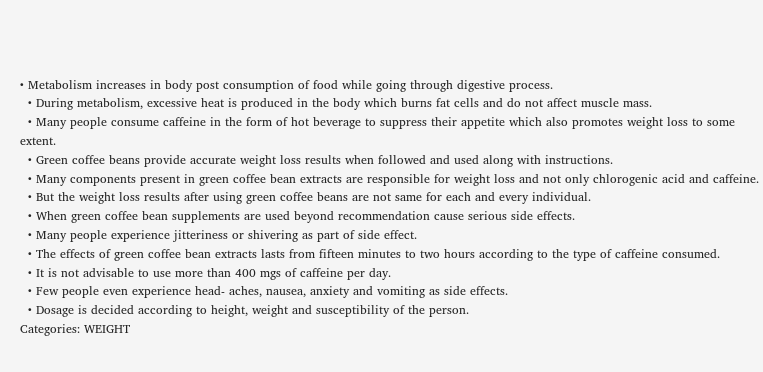• Metabolism increases in body post consumption of food while going through digestive process.
  • During metabolism, excessive heat is produced in the body which burns fat cells and do not affect muscle mass.
  • Many people consume caffeine in the form of hot beverage to suppress their appetite which also promotes weight loss to some extent.
  • Green coffee beans provide accurate weight loss results when followed and used along with instructions.
  • Many components present in green coffee bean extracts are responsible for weight loss and not only chlorogenic acid and caffeine.
  • But the weight loss results after using green coffee beans are not same for each and every individual.
  • When green coffee bean supplements are used beyond recommendation cause serious side effects.
  • Many people experience jitteriness or shivering as part of side effect.
  • The effects of green coffee bean extracts lasts from fifteen minutes to two hours according to the type of caffeine consumed.
  • It is not advisable to use more than 400 mgs of caffeine per day.
  • Few people even experience head- aches, nausea, anxiety and vomiting as side effects.
  • Dosage is decided according to height, weight and susceptibility of the person.
Categories: WEIGHT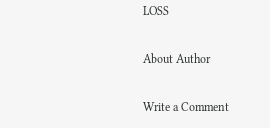LOSS

About Author

Write a Comment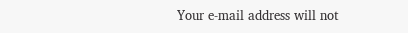Your e-mail address will not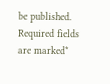be published.
Required fields are marked*